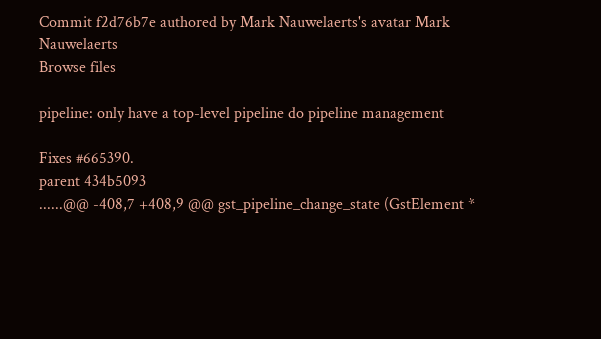Commit f2d76b7e authored by Mark Nauwelaerts's avatar Mark Nauwelaerts
Browse files

pipeline: only have a top-level pipeline do pipeline management

Fixes #665390.
parent 434b5093
......@@ -408,7 +408,9 @@ gst_pipeline_change_state (GstElement *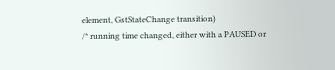element, GstStateChange transition)
/* running time changed, either with a PAUSED or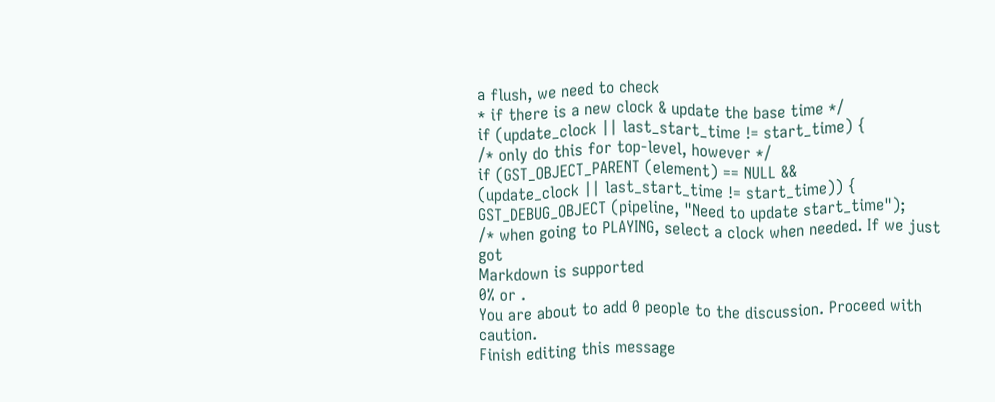a flush, we need to check
* if there is a new clock & update the base time */
if (update_clock || last_start_time != start_time) {
/* only do this for top-level, however */
if (GST_OBJECT_PARENT (element) == NULL &&
(update_clock || last_start_time != start_time)) {
GST_DEBUG_OBJECT (pipeline, "Need to update start_time");
/* when going to PLAYING, select a clock when needed. If we just got
Markdown is supported
0% or .
You are about to add 0 people to the discussion. Proceed with caution.
Finish editing this message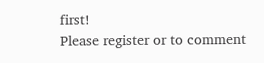first!
Please register or to comment